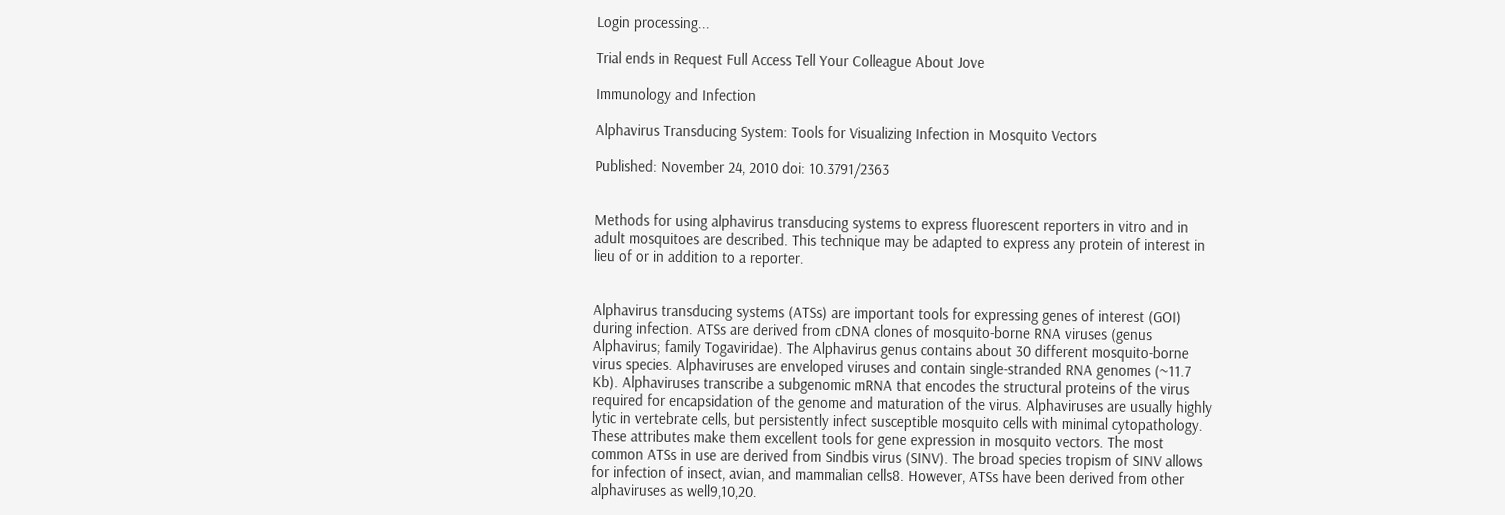Login processing...

Trial ends in Request Full Access Tell Your Colleague About Jove

Immunology and Infection

Alphavirus Transducing System: Tools for Visualizing Infection in Mosquito Vectors

Published: November 24, 2010 doi: 10.3791/2363


Methods for using alphavirus transducing systems to express fluorescent reporters in vitro and in adult mosquitoes are described. This technique may be adapted to express any protein of interest in lieu of or in addition to a reporter.


Alphavirus transducing systems (ATSs) are important tools for expressing genes of interest (GOI) during infection. ATSs are derived from cDNA clones of mosquito-borne RNA viruses (genus Alphavirus; family Togaviridae). The Alphavirus genus contains about 30 different mosquito-borne virus species. Alphaviruses are enveloped viruses and contain single-stranded RNA genomes (~11.7 Kb). Alphaviruses transcribe a subgenomic mRNA that encodes the structural proteins of the virus required for encapsidation of the genome and maturation of the virus. Alphaviruses are usually highly lytic in vertebrate cells, but persistently infect susceptible mosquito cells with minimal cytopathology. These attributes make them excellent tools for gene expression in mosquito vectors. The most common ATSs in use are derived from Sindbis virus (SINV). The broad species tropism of SINV allows for infection of insect, avian, and mammalian cells8. However, ATSs have been derived from other alphaviruses as well9,10,20.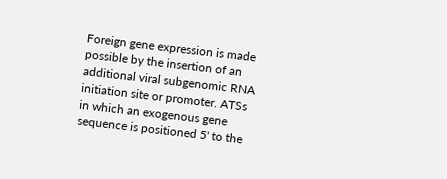Foreign gene expression is made possible by the insertion of an additional viral subgenomic RNA initiation site or promoter. ATSs in which an exogenous gene sequence is positioned 5' to the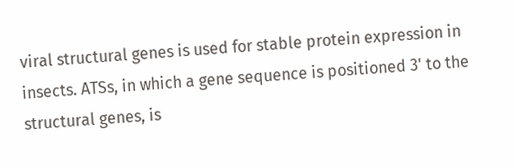viral structural genes is used for stable protein expression in insects. ATSs, in which a gene sequence is positioned 3' to the structural genes, is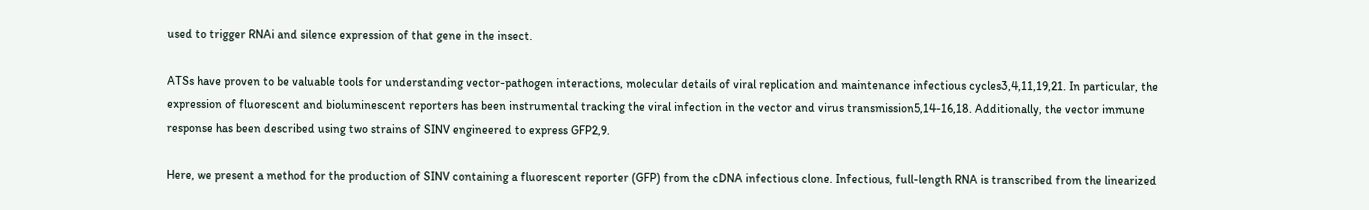used to trigger RNAi and silence expression of that gene in the insect.

ATSs have proven to be valuable tools for understanding vector-pathogen interactions, molecular details of viral replication and maintenance infectious cycles3,4,11,19,21. In particular, the expression of fluorescent and bioluminescent reporters has been instrumental tracking the viral infection in the vector and virus transmission5,14-16,18. Additionally, the vector immune response has been described using two strains of SINV engineered to express GFP2,9.

Here, we present a method for the production of SINV containing a fluorescent reporter (GFP) from the cDNA infectious clone. Infectious, full-length RNA is transcribed from the linearized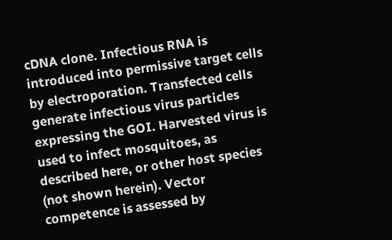cDNA clone. Infectious RNA is introduced into permissive target cells by electroporation. Transfected cells generate infectious virus particles expressing the GOI. Harvested virus is used to infect mosquitoes, as described here, or other host species (not shown herein). Vector competence is assessed by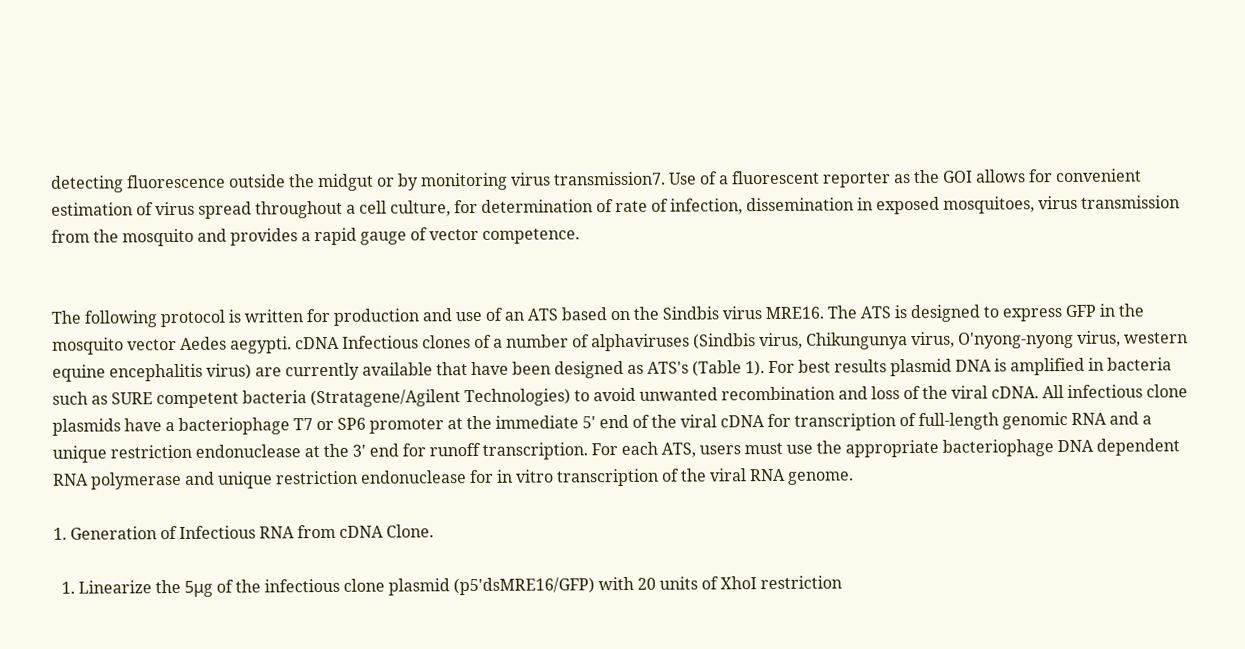detecting fluorescence outside the midgut or by monitoring virus transmission7. Use of a fluorescent reporter as the GOI allows for convenient estimation of virus spread throughout a cell culture, for determination of rate of infection, dissemination in exposed mosquitoes, virus transmission from the mosquito and provides a rapid gauge of vector competence.


The following protocol is written for production and use of an ATS based on the Sindbis virus MRE16. The ATS is designed to express GFP in the mosquito vector Aedes aegypti. cDNA Infectious clones of a number of alphaviruses (Sindbis virus, Chikungunya virus, O'nyong-nyong virus, western equine encephalitis virus) are currently available that have been designed as ATS's (Table 1). For best results plasmid DNA is amplified in bacteria such as SURE competent bacteria (Stratagene/Agilent Technologies) to avoid unwanted recombination and loss of the viral cDNA. All infectious clone plasmids have a bacteriophage T7 or SP6 promoter at the immediate 5' end of the viral cDNA for transcription of full-length genomic RNA and a unique restriction endonuclease at the 3' end for runoff transcription. For each ATS, users must use the appropriate bacteriophage DNA dependent RNA polymerase and unique restriction endonuclease for in vitro transcription of the viral RNA genome.

1. Generation of Infectious RNA from cDNA Clone.

  1. Linearize the 5μg of the infectious clone plasmid (p5'dsMRE16/GFP) with 20 units of XhoI restriction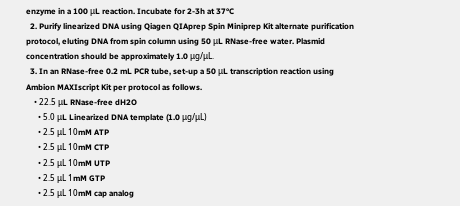enzyme in a 100 μL reaction. Incubate for 2-3h at 37°C
  2. Purify linearized DNA using Qiagen QIAprep Spin Miniprep Kit alternate purification protocol, eluting DNA from spin column using 50 μL RNase-free water. Plasmid concentration should be approximately 1.0 μg/μL.
  3. In an RNase-free 0.2 mL PCR tube, set-up a 50 μL transcription reaction using Ambion MAXIscript Kit per protocol as follows.
    • 22.5 μL RNase-free dH2O
      • 5.0 μL Linearized DNA template (1.0 μg/μL)
      • 2.5 μL 10mM ATP
      • 2.5 μL 10mM CTP
      • 2.5 μL 10mM UTP
      • 2.5 μL 1mM GTP
      • 2.5 μL 10mM cap analog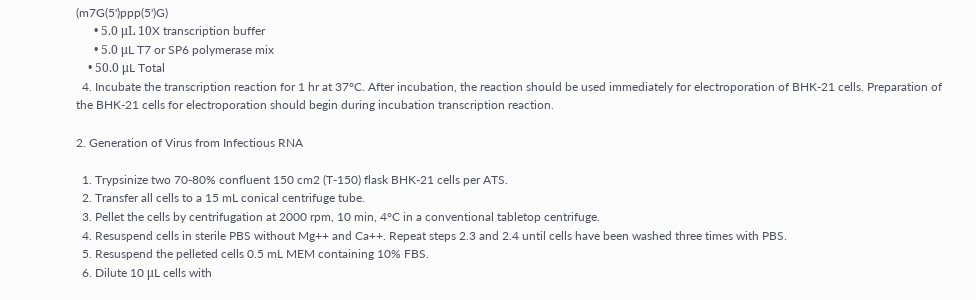(m7G(5')ppp(5')G)
      • 5.0 μL 10X transcription buffer
      • 5.0 μL T7 or SP6 polymerase mix
    • 50.0 μL Total
  4. Incubate the transcription reaction for 1 hr at 37°C. After incubation, the reaction should be used immediately for electroporation of BHK-21 cells. Preparation of the BHK-21 cells for electroporation should begin during incubation transcription reaction.

2. Generation of Virus from Infectious RNA

  1. Trypsinize two 70-80% confluent 150 cm2 (T-150) flask BHK-21 cells per ATS.
  2. Transfer all cells to a 15 mL conical centrifuge tube.
  3. Pellet the cells by centrifugation at 2000 rpm, 10 min, 4°C in a conventional tabletop centrifuge.
  4. Resuspend cells in sterile PBS without Mg++ and Ca++. Repeat steps 2.3 and 2.4 until cells have been washed three times with PBS.
  5. Resuspend the pelleted cells 0.5 mL MEM containing 10% FBS.
  6. Dilute 10 μL cells with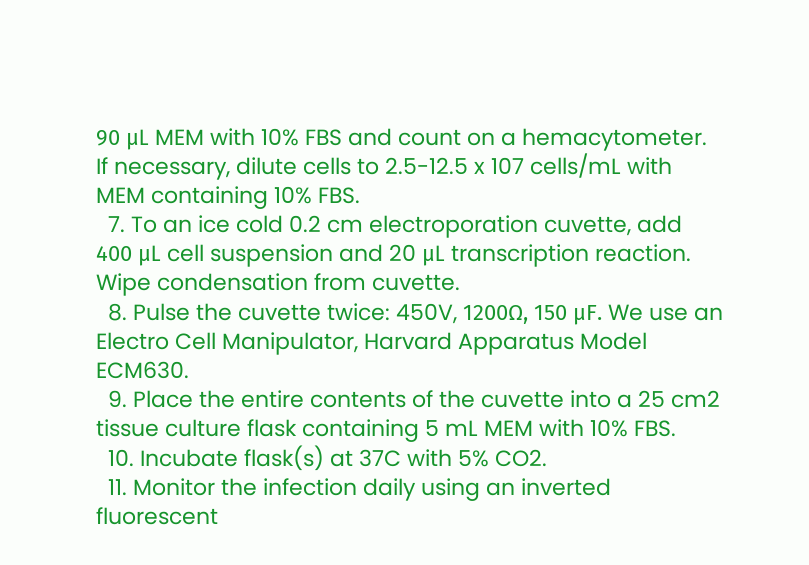90 μL MEM with 10% FBS and count on a hemacytometer. If necessary, dilute cells to 2.5-12.5 x 107 cells/mL with MEM containing 10% FBS.
  7. To an ice cold 0.2 cm electroporation cuvette, add 400 μL cell suspension and 20 μL transcription reaction. Wipe condensation from cuvette.
  8. Pulse the cuvette twice: 450V, 1200Ω, 150 μF. We use an Electro Cell Manipulator, Harvard Apparatus Model ECM630.
  9. Place the entire contents of the cuvette into a 25 cm2 tissue culture flask containing 5 mL MEM with 10% FBS.
  10. Incubate flask(s) at 37C with 5% CO2.
  11. Monitor the infection daily using an inverted fluorescent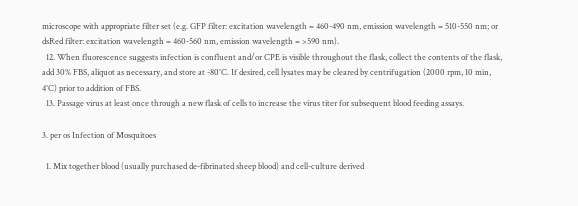microscope with appropriate filter set (e.g. GFP filter: excitation wavelength = 460-490 nm, emission wavelength = 510-550 nm; or dsRed filter: excitation wavelength = 460-560 nm, emission wavelength = >590 nm).
  12. When fluorescence suggests infection is confluent and/or CPE is visible throughout the flask, collect the contents of the flask, add 30% FBS, aliquot as necessary, and store at -80°C. If desired, cell lysates may be cleared by centrifugation (2000 rpm, 10 min, 4°C) prior to addition of FBS.
  13. Passage virus at least once through a new flask of cells to increase the virus titer for subsequent blood feeding assays.

3. per os Infection of Mosquitoes

  1. Mix together blood (usually purchased de-fibrinated sheep blood) and cell-culture derived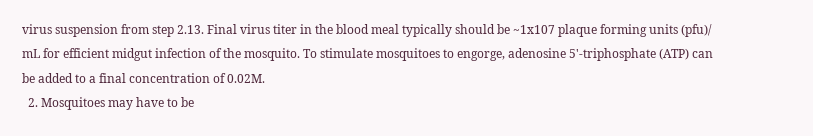virus suspension from step 2.13. Final virus titer in the blood meal typically should be ~1x107 plaque forming units (pfu)/ mL for efficient midgut infection of the mosquito. To stimulate mosquitoes to engorge, adenosine 5'-triphosphate (ATP) can be added to a final concentration of 0.02M.
  2. Mosquitoes may have to be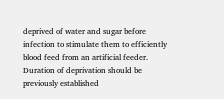deprived of water and sugar before infection to stimulate them to efficiently blood feed from an artificial feeder. Duration of deprivation should be previously established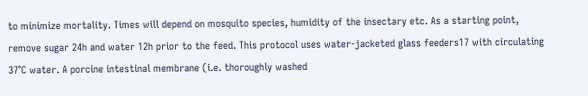to minimize mortality. Times will depend on mosquito species, humidity of the insectary etc. As a starting point, remove sugar 24h and water 12h prior to the feed. This protocol uses water-jacketed glass feeders17 with circulating 37°C water. A porcine intestinal membrane (i.e. thoroughly washed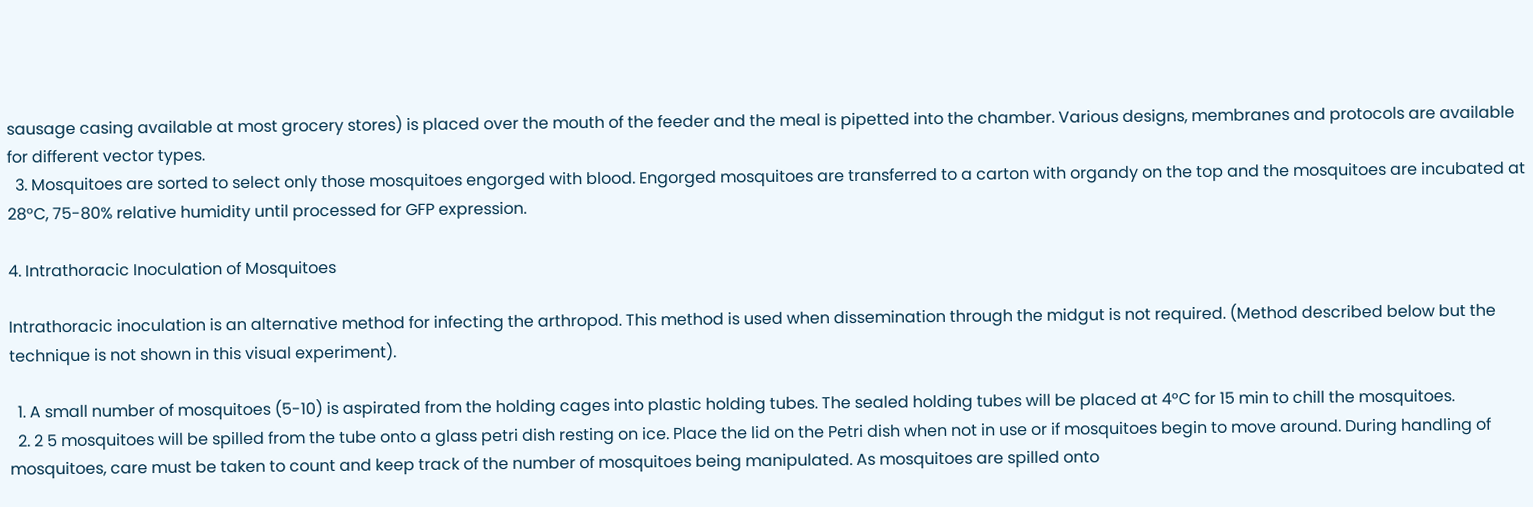sausage casing available at most grocery stores) is placed over the mouth of the feeder and the meal is pipetted into the chamber. Various designs, membranes and protocols are available for different vector types.
  3. Mosquitoes are sorted to select only those mosquitoes engorged with blood. Engorged mosquitoes are transferred to a carton with organdy on the top and the mosquitoes are incubated at 28°C, 75-80% relative humidity until processed for GFP expression.

4. Intrathoracic Inoculation of Mosquitoes

Intrathoracic inoculation is an alternative method for infecting the arthropod. This method is used when dissemination through the midgut is not required. (Method described below but the technique is not shown in this visual experiment).

  1. A small number of mosquitoes (5-10) is aspirated from the holding cages into plastic holding tubes. The sealed holding tubes will be placed at 4°C for 15 min to chill the mosquitoes.
  2. 2 5 mosquitoes will be spilled from the tube onto a glass petri dish resting on ice. Place the lid on the Petri dish when not in use or if mosquitoes begin to move around. During handling of mosquitoes, care must be taken to count and keep track of the number of mosquitoes being manipulated. As mosquitoes are spilled onto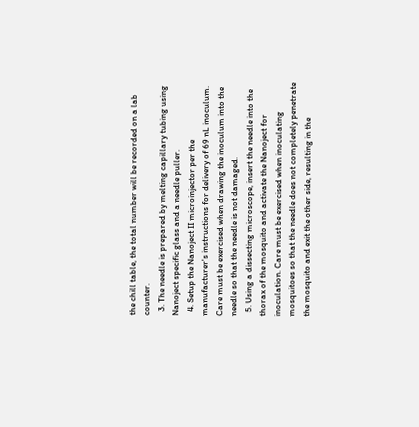the chill table, the total number will be recorded on a lab counter.
  3. The needle is prepared by melting capillary tubing using Nanoject specific glass and a needle puller.
  4. Setup the Nanoject II microinjector per the manufacturer's instructions for delivery of 69 nL inoculum. Care must be exercised when drawing the inoculum into the needle so that the needle is not damaged.
  5. Using a dissecting microscope, insert the needle into the thorax of the mosquito and activate the Nanoject for inoculation. Care must be exercised when inoculating mosquitoes so that the needle does not completely penetrate the mosquito and exit the other side, resulting in the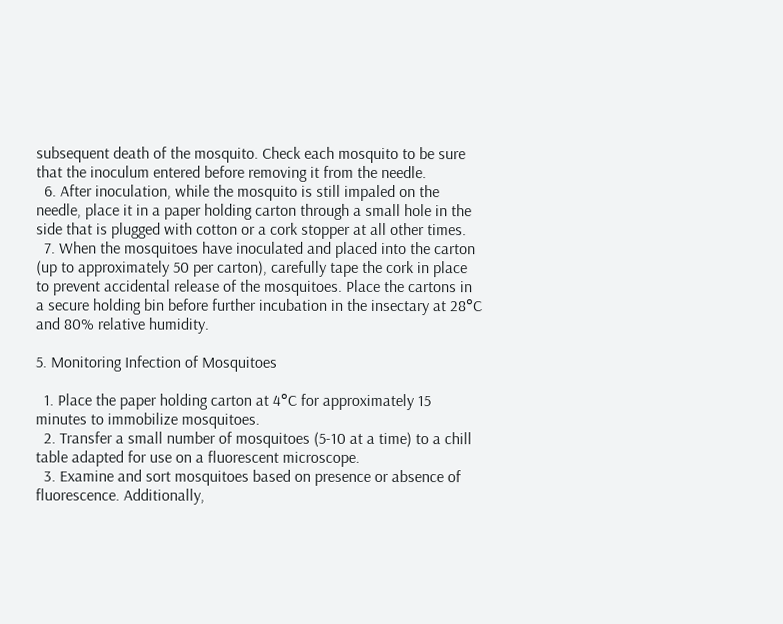subsequent death of the mosquito. Check each mosquito to be sure that the inoculum entered before removing it from the needle.
  6. After inoculation, while the mosquito is still impaled on the needle, place it in a paper holding carton through a small hole in the side that is plugged with cotton or a cork stopper at all other times.
  7. When the mosquitoes have inoculated and placed into the carton (up to approximately 50 per carton), carefully tape the cork in place to prevent accidental release of the mosquitoes. Place the cartons in a secure holding bin before further incubation in the insectary at 28°C and 80% relative humidity.

5. Monitoring Infection of Mosquitoes

  1. Place the paper holding carton at 4°C for approximately 15 minutes to immobilize mosquitoes.
  2. Transfer a small number of mosquitoes (5-10 at a time) to a chill table adapted for use on a fluorescent microscope.
  3. Examine and sort mosquitoes based on presence or absence of fluorescence. Additionally,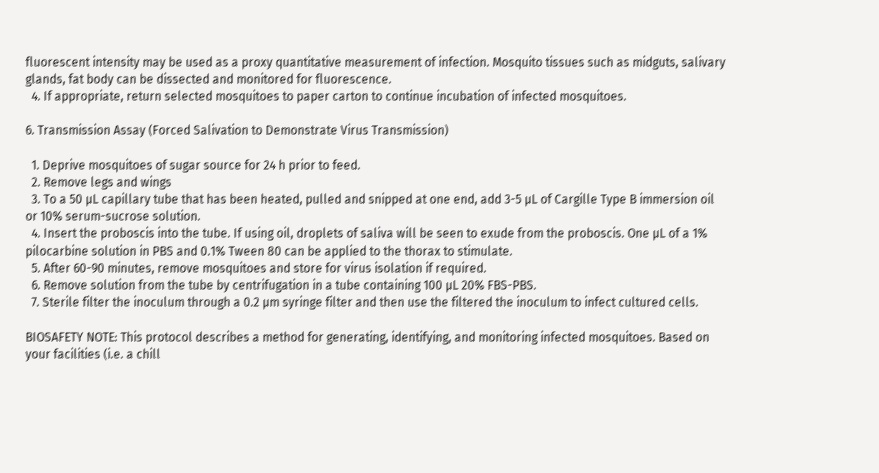fluorescent intensity may be used as a proxy quantitative measurement of infection. Mosquito tissues such as midguts, salivary glands, fat body can be dissected and monitored for fluorescence.
  4. If appropriate, return selected mosquitoes to paper carton to continue incubation of infected mosquitoes.

6. Transmission Assay (Forced Salivation to Demonstrate Virus Transmission)

  1. Deprive mosquitoes of sugar source for 24 h prior to feed.
  2. Remove legs and wings
  3. To a 50 μL capillary tube that has been heated, pulled and snipped at one end, add 3-5 μL of Cargille Type B immersion oil or 10% serum-sucrose solution.
  4. Insert the proboscis into the tube. If using oil, droplets of saliva will be seen to exude from the proboscis. One μL of a 1% pilocarbine solution in PBS and 0.1% Tween 80 can be applied to the thorax to stimulate.
  5. After 60-90 minutes, remove mosquitoes and store for virus isolation if required.
  6. Remove solution from the tube by centrifugation in a tube containing 100 μL 20% FBS-PBS.
  7. Sterile filter the inoculum through a 0.2 μm syringe filter and then use the filtered the inoculum to infect cultured cells.

BIOSAFETY NOTE: This protocol describes a method for generating, identifying, and monitoring infected mosquitoes. Based on your facilities (i.e. a chill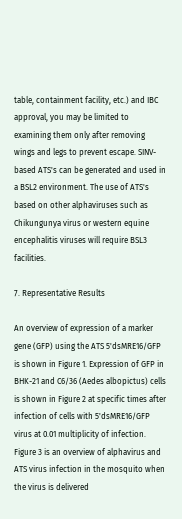table, containment facility, etc.) and IBC approval, you may be limited to examining them only after removing wings and legs to prevent escape. SINV-based ATS's can be generated and used in a BSL2 environment. The use of ATS's based on other alphaviruses such as Chikungunya virus or western equine encephalitis viruses will require BSL3 facilities.

7. Representative Results

An overview of expression of a marker gene (GFP) using the ATS 5'dsMRE16/GFP is shown in Figure 1. Expression of GFP in BHK-21 and C6/36 (Aedes albopictus) cells is shown in Figure 2 at specific times after infection of cells with 5'dsMRE16/GFP virus at 0.01 multiplicity of infection. Figure 3 is an overview of alphavirus and ATS virus infection in the mosquito when the virus is delivered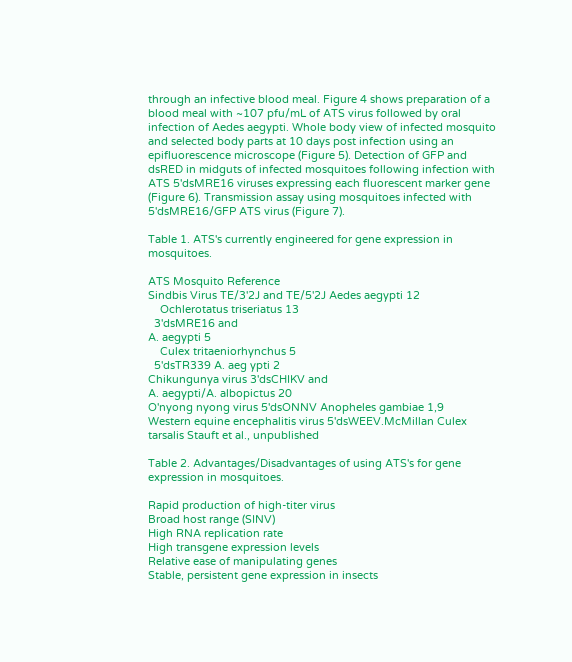through an infective blood meal. Figure 4 shows preparation of a blood meal with ~107 pfu/mL of ATS virus followed by oral infection of Aedes aegypti. Whole body view of infected mosquito and selected body parts at 10 days post infection using an epifluorescence microscope (Figure 5). Detection of GFP and dsRED in midguts of infected mosquitoes following infection with ATS 5'dsMRE16 viruses expressing each fluorescent marker gene (Figure 6). Transmission assay using mosquitoes infected with 5'dsMRE16/GFP ATS virus (Figure 7).

Table 1. ATS's currently engineered for gene expression in mosquitoes.

ATS Mosquito Reference
Sindbis Virus TE/3'2J and TE/5'2J Aedes aegypti 12
    Ochlerotatus triseriatus 13
  3'dsMRE16 and
A. aegypti 5
    Culex tritaeniorhynchus 5
  5'dsTR339 A. aeg ypti 2
Chikungunya virus 3'dsCHIKV and
A. aegypti/A. albopictus 20
O'nyong nyong virus 5'dsONNV Anopheles gambiae 1,9
Western equine encephalitis virus 5'dsWEEV.McMillan Culex tarsalis Stauft et al., unpublished

Table 2. Advantages/Disadvantages of using ATS's for gene expression in mosquitoes.

Rapid production of high-titer virus
Broad host range (SINV)
High RNA replication rate
High transgene expression levels
Relative ease of manipulating genes
Stable, persistent gene expression in insects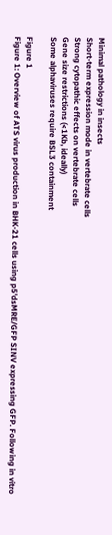Minimal pathology in insects
Short-term expression mode in vertebrate cells
Strong cytopathic effects on vertebrate cells
Gene size restrictions (<1Kb, ideally)
Some alphaviruses require BSL3 containment

Figure 1
Figure 1: Overview of ATS virus production in BHK-21 cells using p5'dsMRE/GFP SINV expressing GFP. Following in vitro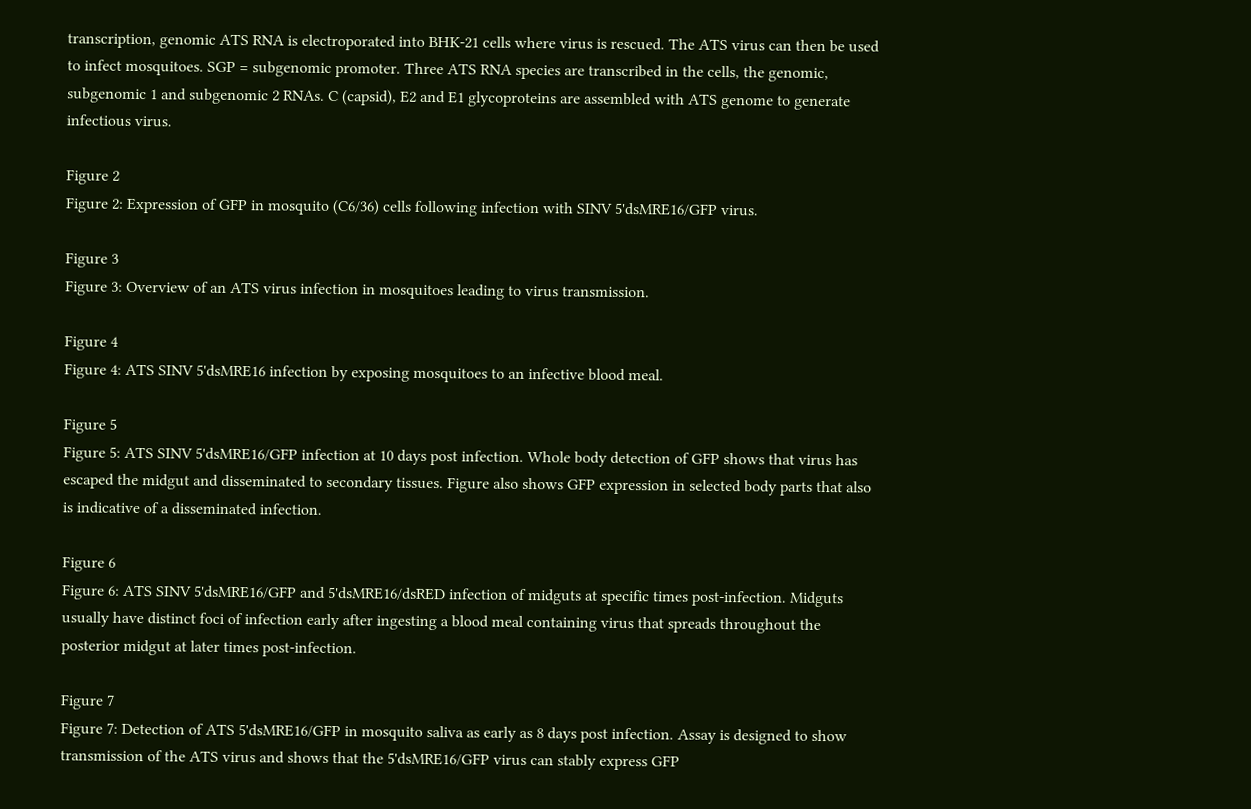transcription, genomic ATS RNA is electroporated into BHK-21 cells where virus is rescued. The ATS virus can then be used to infect mosquitoes. SGP = subgenomic promoter. Three ATS RNA species are transcribed in the cells, the genomic, subgenomic 1 and subgenomic 2 RNAs. C (capsid), E2 and E1 glycoproteins are assembled with ATS genome to generate infectious virus.

Figure 2
Figure 2: Expression of GFP in mosquito (C6/36) cells following infection with SINV 5'dsMRE16/GFP virus.

Figure 3
Figure 3: Overview of an ATS virus infection in mosquitoes leading to virus transmission.

Figure 4
Figure 4: ATS SINV 5'dsMRE16 infection by exposing mosquitoes to an infective blood meal.

Figure 5
Figure 5: ATS SINV 5'dsMRE16/GFP infection at 10 days post infection. Whole body detection of GFP shows that virus has escaped the midgut and disseminated to secondary tissues. Figure also shows GFP expression in selected body parts that also is indicative of a disseminated infection.

Figure 6
Figure 6: ATS SINV 5'dsMRE16/GFP and 5'dsMRE16/dsRED infection of midguts at specific times post-infection. Midguts usually have distinct foci of infection early after ingesting a blood meal containing virus that spreads throughout the posterior midgut at later times post-infection.

Figure 7
Figure 7: Detection of ATS 5'dsMRE16/GFP in mosquito saliva as early as 8 days post infection. Assay is designed to show transmission of the ATS virus and shows that the 5'dsMRE16/GFP virus can stably express GFP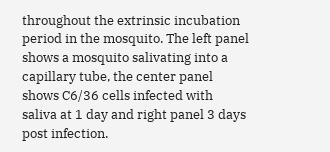throughout the extrinsic incubation period in the mosquito. The left panel shows a mosquito salivating into a capillary tube, the center panel shows C6/36 cells infected with saliva at 1 day and right panel 3 days post infection.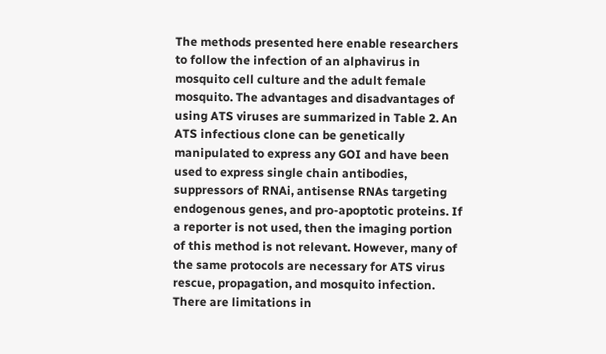The methods presented here enable researchers to follow the infection of an alphavirus in mosquito cell culture and the adult female mosquito. The advantages and disadvantages of using ATS viruses are summarized in Table 2. An ATS infectious clone can be genetically manipulated to express any GOI and have been used to express single chain antibodies, suppressors of RNAi, antisense RNAs targeting endogenous genes, and pro-apoptotic proteins. If a reporter is not used, then the imaging portion of this method is not relevant. However, many of the same protocols are necessary for ATS virus rescue, propagation, and mosquito infection. There are limitations in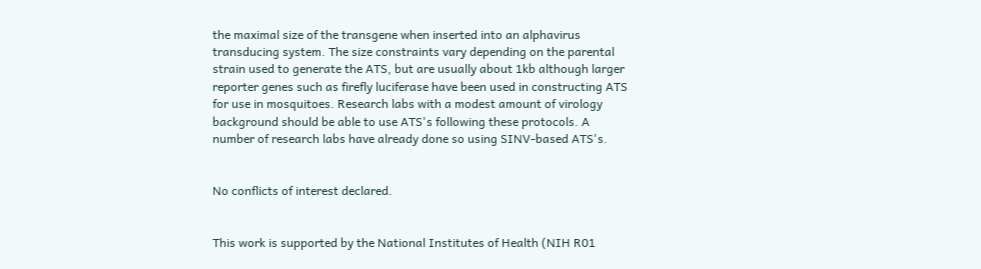the maximal size of the transgene when inserted into an alphavirus transducing system. The size constraints vary depending on the parental strain used to generate the ATS, but are usually about 1kb although larger reporter genes such as firefly luciferase have been used in constructing ATS for use in mosquitoes. Research labs with a modest amount of virology background should be able to use ATS's following these protocols. A number of research labs have already done so using SINV-based ATS's.


No conflicts of interest declared.


This work is supported by the National Institutes of Health (NIH R01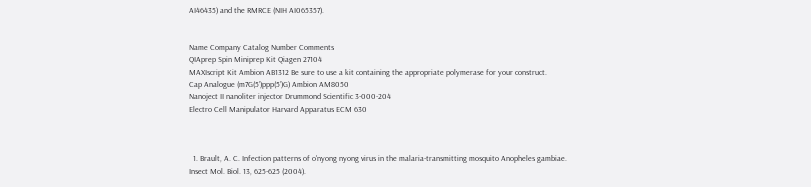AI46435) and the RMRCE (NIH AI065357).


Name Company Catalog Number Comments
QIAprep Spin Miniprep Kit Qiagen 27104
MAXIscript Kit Ambion AB1312 Be sure to use a kit containing the appropriate polymerase for your construct.
Cap Analogue (m7G(5’)ppp(5’)G) Ambion AM8050
Nanoject II nanoliter injector Drummond Scientific 3-000-204
Electro Cell Manipulator Harvard Apparatus ECM 630



  1. Brault, A. C. Infection patterns of o'nyong nyong virus in the malaria-transmitting mosquito Anopheles gambiae. Insect Mol. Biol. 13, 625-625 (2004).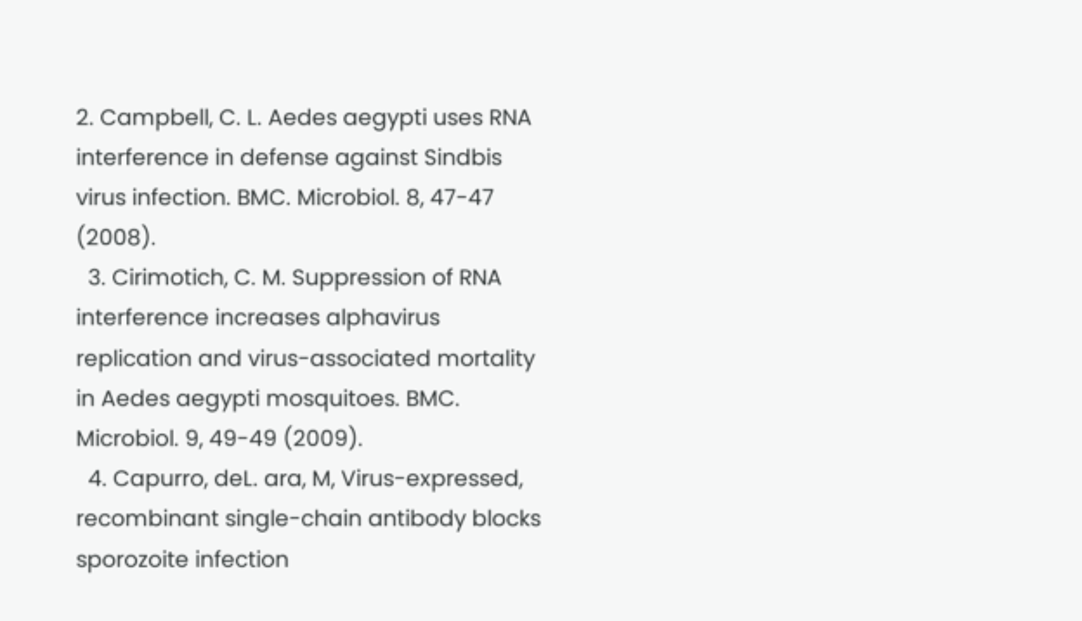2. Campbell, C. L. Aedes aegypti uses RNA interference in defense against Sindbis virus infection. BMC. Microbiol. 8, 47-47 (2008).
  3. Cirimotich, C. M. Suppression of RNA interference increases alphavirus replication and virus-associated mortality in Aedes aegypti mosquitoes. BMC. Microbiol. 9, 49-49 (2009).
  4. Capurro, deL. ara, M, Virus-expressed, recombinant single-chain antibody blocks sporozoite infection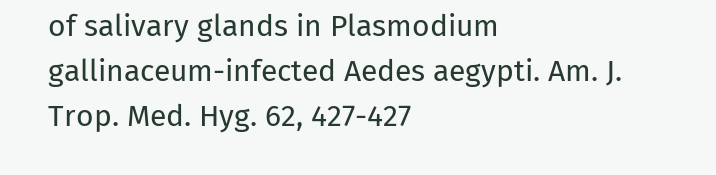of salivary glands in Plasmodium gallinaceum-infected Aedes aegypti. Am. J. Trop. Med. Hyg. 62, 427-427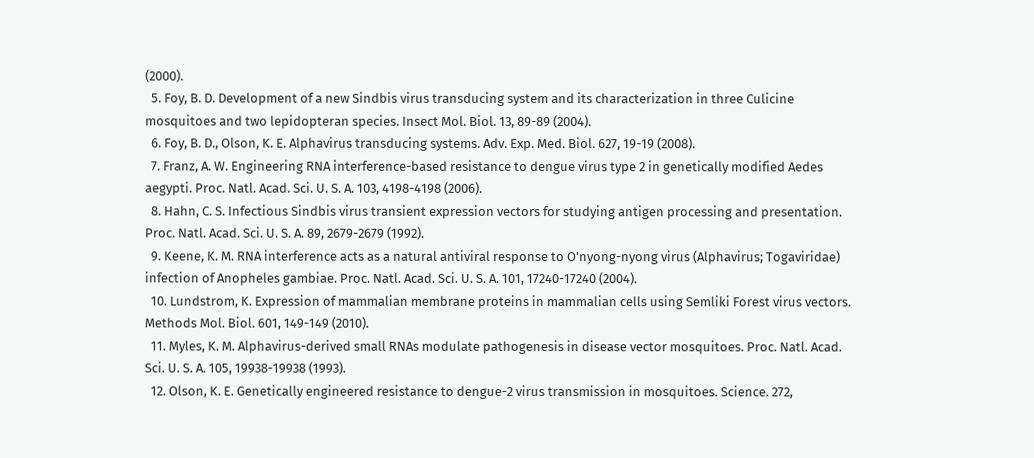(2000).
  5. Foy, B. D. Development of a new Sindbis virus transducing system and its characterization in three Culicine mosquitoes and two lepidopteran species. Insect Mol. Biol. 13, 89-89 (2004).
  6. Foy, B. D., Olson, K. E. Alphavirus transducing systems. Adv. Exp. Med. Biol. 627, 19-19 (2008).
  7. Franz, A. W. Engineering RNA interference-based resistance to dengue virus type 2 in genetically modified Aedes aegypti. Proc. Natl. Acad. Sci. U. S. A. 103, 4198-4198 (2006).
  8. Hahn, C. S. Infectious Sindbis virus transient expression vectors for studying antigen processing and presentation. Proc. Natl. Acad. Sci. U. S. A. 89, 2679-2679 (1992).
  9. Keene, K. M. RNA interference acts as a natural antiviral response to O'nyong-nyong virus (Alphavirus; Togaviridae) infection of Anopheles gambiae. Proc. Natl. Acad. Sci. U. S. A. 101, 17240-17240 (2004).
  10. Lundstrom, K. Expression of mammalian membrane proteins in mammalian cells using Semliki Forest virus vectors. Methods Mol. Biol. 601, 149-149 (2010).
  11. Myles, K. M. Alphavirus-derived small RNAs modulate pathogenesis in disease vector mosquitoes. Proc. Natl. Acad. Sci. U. S. A. 105, 19938-19938 (1993).
  12. Olson, K. E. Genetically engineered resistance to dengue-2 virus transmission in mosquitoes. Science. 272,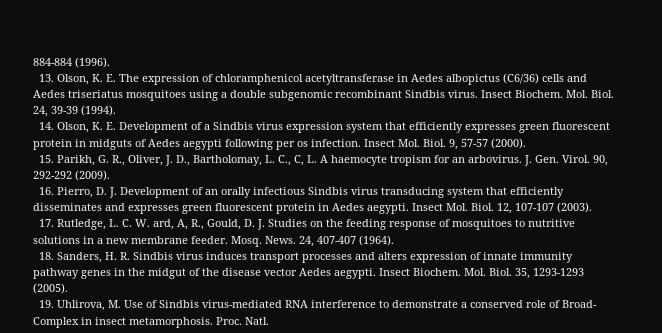884-884 (1996).
  13. Olson, K. E. The expression of chloramphenicol acetyltransferase in Aedes albopictus (C6/36) cells and Aedes triseriatus mosquitoes using a double subgenomic recombinant Sindbis virus. Insect Biochem. Mol. Biol. 24, 39-39 (1994).
  14. Olson, K. E. Development of a Sindbis virus expression system that efficiently expresses green fluorescent protein in midguts of Aedes aegypti following per os infection. Insect Mol. Biol. 9, 57-57 (2000).
  15. Parikh, G. R., Oliver, J. D., Bartholomay, L. C., C, L. A haemocyte tropism for an arbovirus. J. Gen. Virol. 90, 292-292 (2009).
  16. Pierro, D. J. Development of an orally infectious Sindbis virus transducing system that efficiently disseminates and expresses green fluorescent protein in Aedes aegypti. Insect Mol. Biol. 12, 107-107 (2003).
  17. Rutledge, L. C. W. ard, A, R., Gould, D. J. Studies on the feeding response of mosquitoes to nutritive solutions in a new membrane feeder. Mosq. News. 24, 407-407 (1964).
  18. Sanders, H. R. Sindbis virus induces transport processes and alters expression of innate immunity pathway genes in the midgut of the disease vector Aedes aegypti. Insect Biochem. Mol. Biol. 35, 1293-1293 (2005).
  19. Uhlirova, M. Use of Sindbis virus-mediated RNA interference to demonstrate a conserved role of Broad-Complex in insect metamorphosis. Proc. Natl.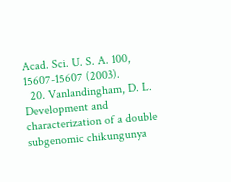Acad. Sci. U. S. A. 100, 15607-15607 (2003).
  20. Vanlandingham, D. L. Development and characterization of a double subgenomic chikungunya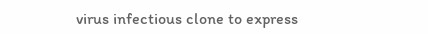virus infectious clone to express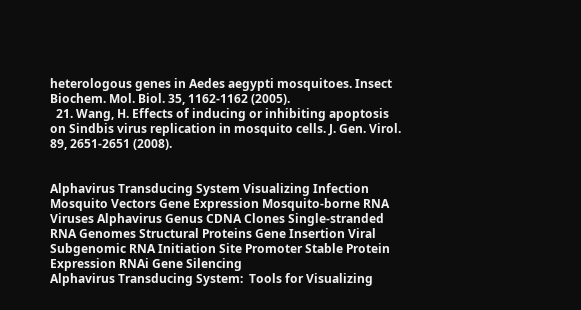heterologous genes in Aedes aegypti mosquitoes. Insect Biochem. Mol. Biol. 35, 1162-1162 (2005).
  21. Wang, H. Effects of inducing or inhibiting apoptosis on Sindbis virus replication in mosquito cells. J. Gen. Virol. 89, 2651-2651 (2008).


Alphavirus Transducing System Visualizing Infection Mosquito Vectors Gene Expression Mosquito-borne RNA Viruses Alphavirus Genus CDNA Clones Single-stranded RNA Genomes Structural Proteins Gene Insertion Viral Subgenomic RNA Initiation Site Promoter Stable Protein Expression RNAi Gene Silencing
Alphavirus Transducing System:  Tools for Visualizing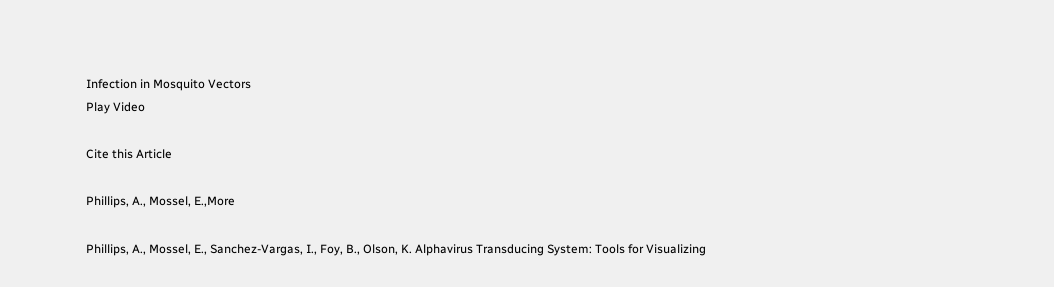Infection in Mosquito Vectors
Play Video

Cite this Article

Phillips, A., Mossel, E.,More

Phillips, A., Mossel, E., Sanchez-Vargas, I., Foy, B., Olson, K. Alphavirus Transducing System: Tools for Visualizing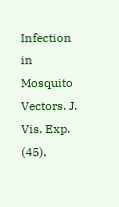Infection in Mosquito Vectors. J. Vis. Exp. (45),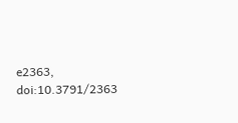e2363, doi:10.3791/2363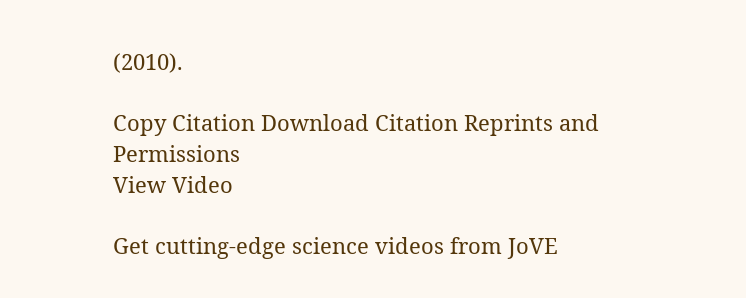(2010).

Copy Citation Download Citation Reprints and Permissions
View Video

Get cutting-edge science videos from JoVE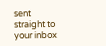sent straight to your inbox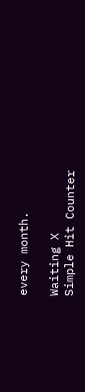every month.

Waiting X
Simple Hit Counter